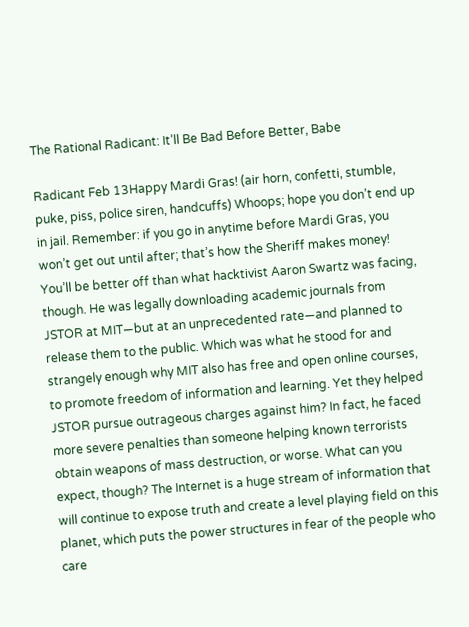The Rational Radicant: It’ll Be Bad Before Better, Babe

Radicant Feb 13Happy Mardi Gras! (air horn, confetti, stumble, puke, piss, police siren, handcuffs) Whoops; hope you don’t end up in jail. Remember: if you go in anytime before Mardi Gras, you won’t get out until after; that’s how the Sheriff makes money! You’ll be better off than what hacktivist Aaron Swartz was facing, though. He was legally downloading academic journals from JSTOR at MIT—but at an unprecedented rate—and planned to release them to the public. Which was what he stood for and strangely enough why MIT also has free and open online courses, to promote freedom of information and learning. Yet they helped JSTOR pursue outrageous charges against him? In fact, he faced more severe penalties than someone helping known terrorists obtain weapons of mass destruction, or worse. What can you expect, though? The Internet is a huge stream of information that will continue to expose truth and create a level playing field on this planet, which puts the power structures in fear of the people who care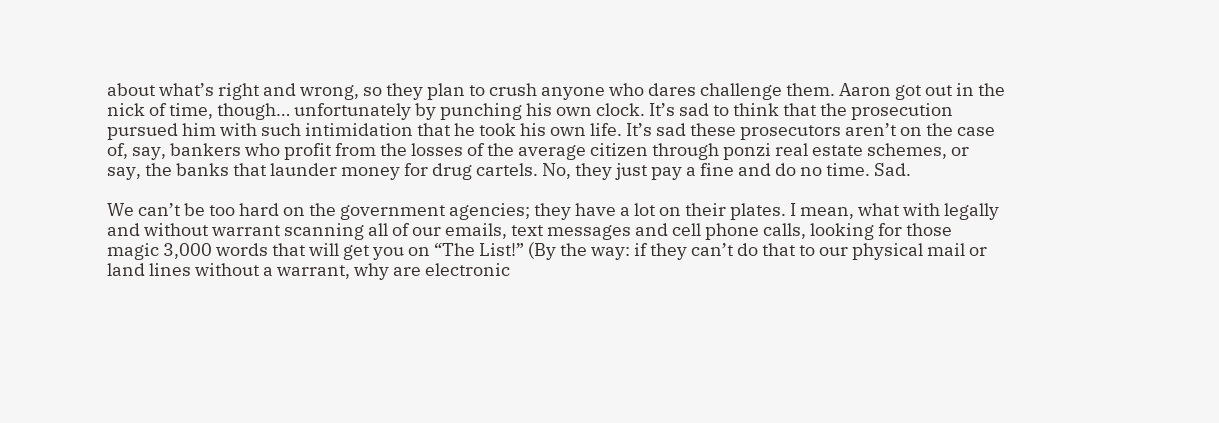about what’s right and wrong, so they plan to crush anyone who dares challenge them. Aaron got out in the nick of time, though… unfortunately by punching his own clock. It’s sad to think that the prosecution pursued him with such intimidation that he took his own life. It’s sad these prosecutors aren’t on the case of, say, bankers who profit from the losses of the average citizen through ponzi real estate schemes, or say, the banks that launder money for drug cartels. No, they just pay a fine and do no time. Sad.

We can’t be too hard on the government agencies; they have a lot on their plates. I mean, what with legally and without warrant scanning all of our emails, text messages and cell phone calls, looking for those magic 3,000 words that will get you on “The List!” (By the way: if they can’t do that to our physical mail or land lines without a warrant, why are electronic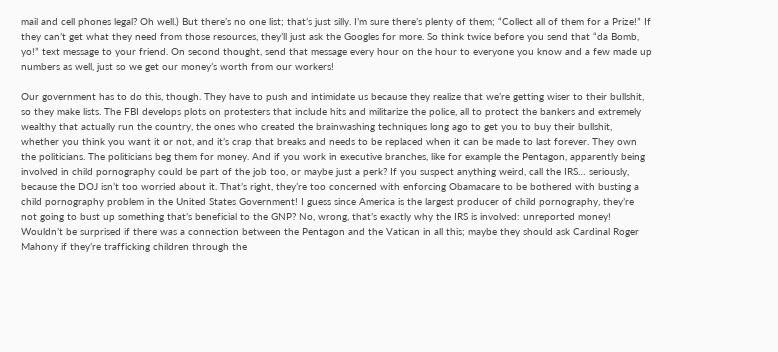mail and cell phones legal? Oh well.) But there’s no one list; that’s just silly. I’m sure there’s plenty of them; “Collect all of them for a Prize!” If they can’t get what they need from those resources, they’ll just ask the Googles for more. So think twice before you send that “da Bomb, yo!” text message to your friend. On second thought, send that message every hour on the hour to everyone you know and a few made up numbers as well, just so we get our money’s worth from our workers!

Our government has to do this, though. They have to push and intimidate us because they realize that we’re getting wiser to their bullshit, so they make lists. The FBI develops plots on protesters that include hits and militarize the police, all to protect the bankers and extremely wealthy that actually run the country, the ones who created the brainwashing techniques long ago to get you to buy their bullshit, whether you think you want it or not, and it’s crap that breaks and needs to be replaced when it can be made to last forever. They own the politicians. The politicians beg them for money. And if you work in executive branches, like for example the Pentagon, apparently being involved in child pornography could be part of the job too, or maybe just a perk? If you suspect anything weird, call the IRS… seriously, because the DOJ isn’t too worried about it. That’s right, they’re too concerned with enforcing Obamacare to be bothered with busting a child pornography problem in the United States Government! I guess since America is the largest producer of child pornography, they’re not going to bust up something that’s beneficial to the GNP? No, wrong, that’s exactly why the IRS is involved: unreported money! Wouldn’t be surprised if there was a connection between the Pentagon and the Vatican in all this; maybe they should ask Cardinal Roger Mahony if they’re trafficking children through the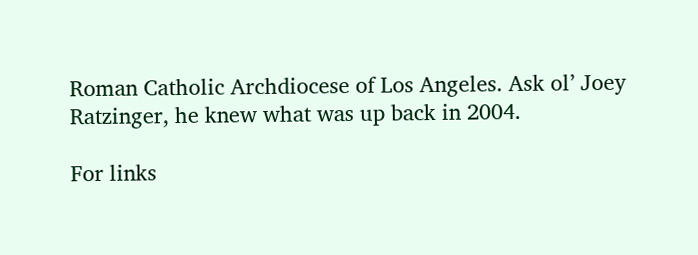Roman Catholic Archdiocese of Los Angeles. Ask ol’ Joey Ratzinger, he knew what was up back in 2004.

For links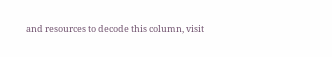and resources to decode this column, visit